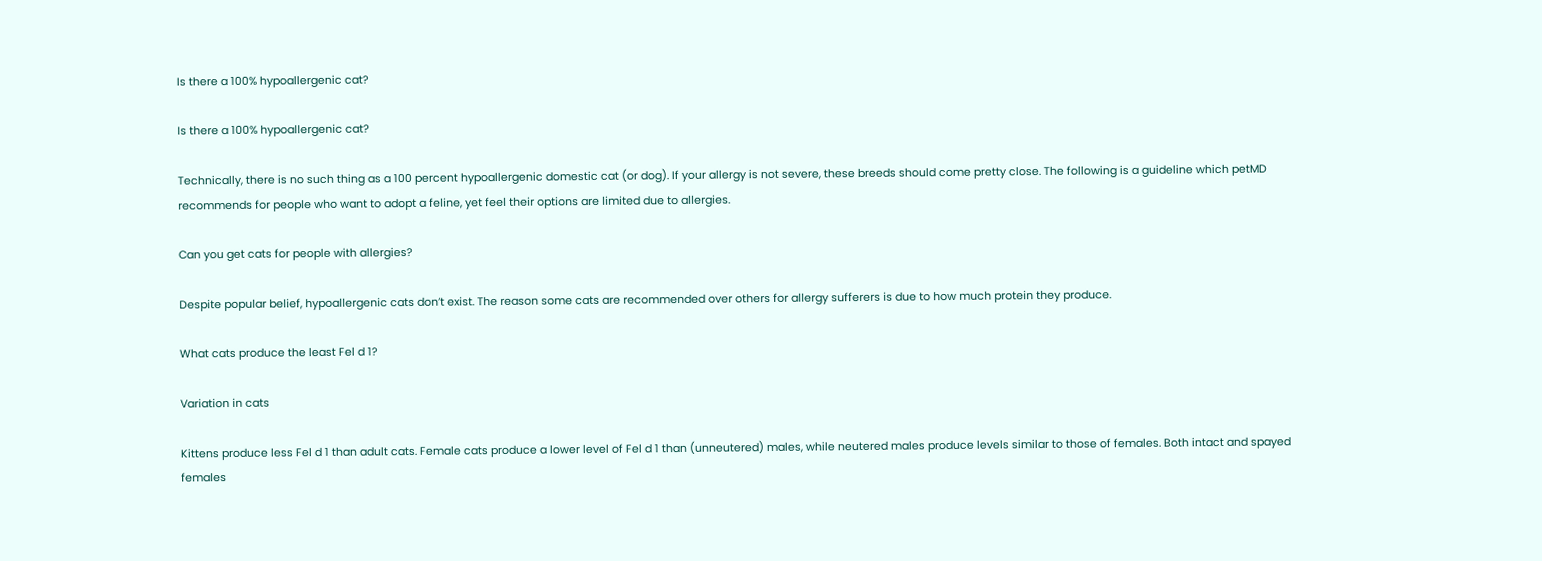Is there a 100% hypoallergenic cat?

Is there a 100% hypoallergenic cat?

Technically, there is no such thing as a 100 percent hypoallergenic domestic cat (or dog). If your allergy is not severe, these breeds should come pretty close. The following is a guideline which petMD recommends for people who want to adopt a feline, yet feel their options are limited due to allergies.

Can you get cats for people with allergies?

Despite popular belief, hypoallergenic cats don’t exist. The reason some cats are recommended over others for allergy sufferers is due to how much protein they produce.

What cats produce the least Fel d 1?

Variation in cats

Kittens produce less Fel d 1 than adult cats. Female cats produce a lower level of Fel d 1 than (unneutered) males, while neutered males produce levels similar to those of females. Both intact and spayed females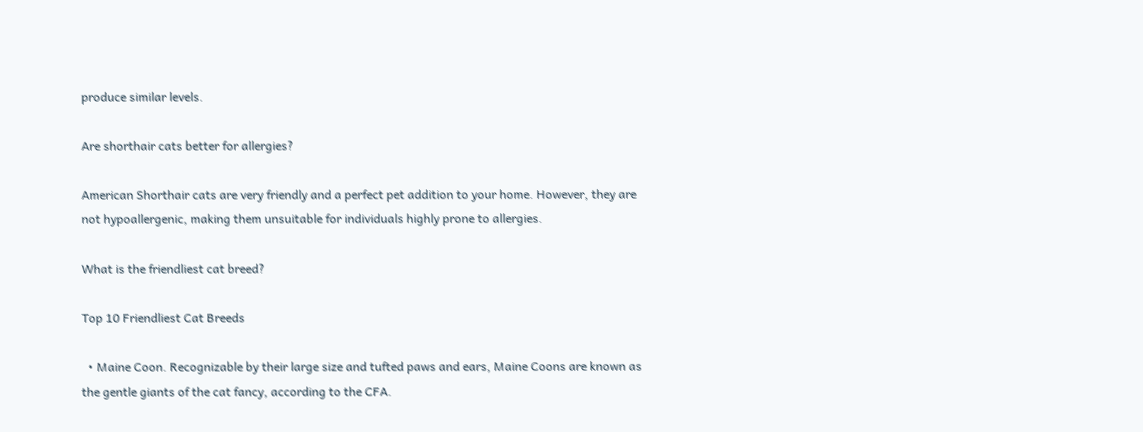produce similar levels.

Are shorthair cats better for allergies?

American Shorthair cats are very friendly and a perfect pet addition to your home. However, they are not hypoallergenic, making them unsuitable for individuals highly prone to allergies.

What is the friendliest cat breed?

Top 10 Friendliest Cat Breeds

  • Maine Coon. Recognizable by their large size and tufted paws and ears, Maine Coons are known as the gentle giants of the cat fancy, according to the CFA.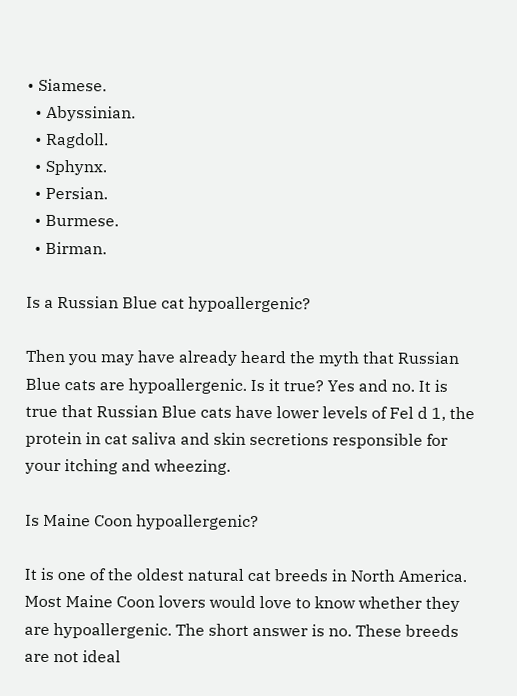• Siamese.
  • Abyssinian.
  • Ragdoll.
  • Sphynx.
  • Persian.
  • Burmese.
  • Birman.

Is a Russian Blue cat hypoallergenic?

Then you may have already heard the myth that Russian Blue cats are hypoallergenic. Is it true? Yes and no. It is true that Russian Blue cats have lower levels of Fel d 1, the protein in cat saliva and skin secretions responsible for your itching and wheezing.

Is Maine Coon hypoallergenic?

It is one of the oldest natural cat breeds in North America. Most Maine Coon lovers would love to know whether they are hypoallergenic. The short answer is no. These breeds are not ideal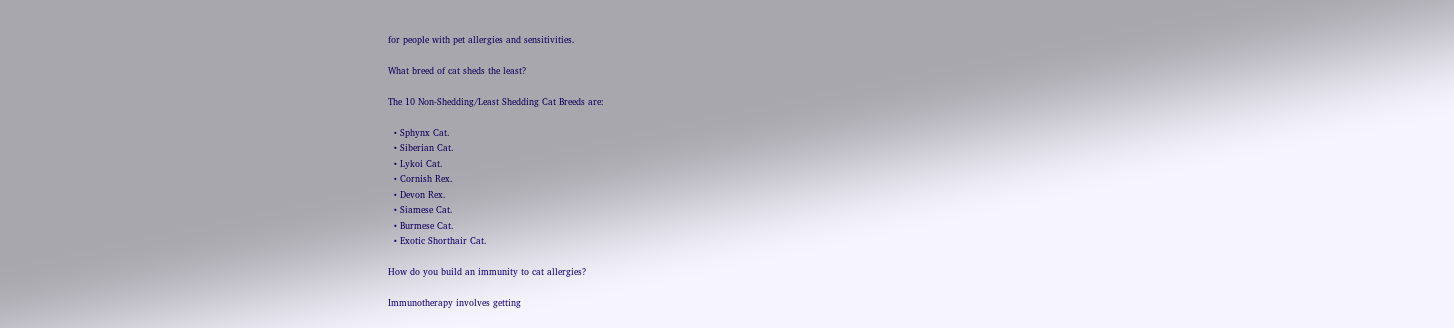for people with pet allergies and sensitivities.

What breed of cat sheds the least?

The 10 Non-Shedding/Least Shedding Cat Breeds are:

  • Sphynx Cat.
  • Siberian Cat.
  • Lykoi Cat.
  • Cornish Rex.
  • Devon Rex.
  • Siamese Cat.
  • Burmese Cat.
  • Exotic Shorthair Cat.

How do you build an immunity to cat allergies?

Immunotherapy involves getting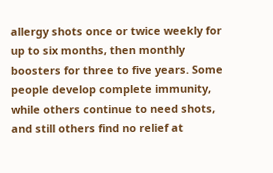allergy shots once or twice weekly for up to six months, then monthly boosters for three to five years. Some people develop complete immunity, while others continue to need shots, and still others find no relief at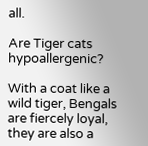all.

Are Tiger cats hypoallergenic?

With a coat like a wild tiger, Bengals are fiercely loyal, they are also a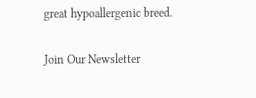great hypoallergenic breed.

Join Our Newsletter